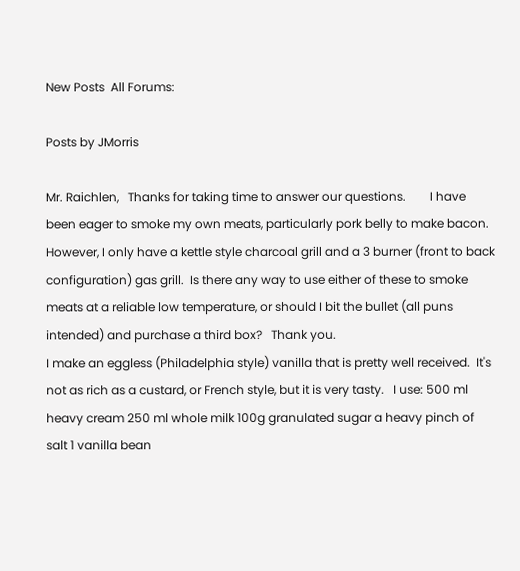New Posts  All Forums:

Posts by JMorris

Mr. Raichlen,   Thanks for taking time to answer our questions.        I have been eager to smoke my own meats, particularly pork belly to make bacon.   However, I only have a kettle style charcoal grill and a 3 burner (front to back configuration) gas grill.  Is there any way to use either of these to smoke meats at a reliable low temperature, or should I bit the bullet (all puns intended) and purchase a third box?   Thank you.
I make an eggless (Philadelphia style) vanilla that is pretty well received.  It's not as rich as a custard, or French style, but it is very tasty.   I use: 500 ml heavy cream 250 ml whole milk 100g granulated sugar a heavy pinch of salt 1 vanilla bean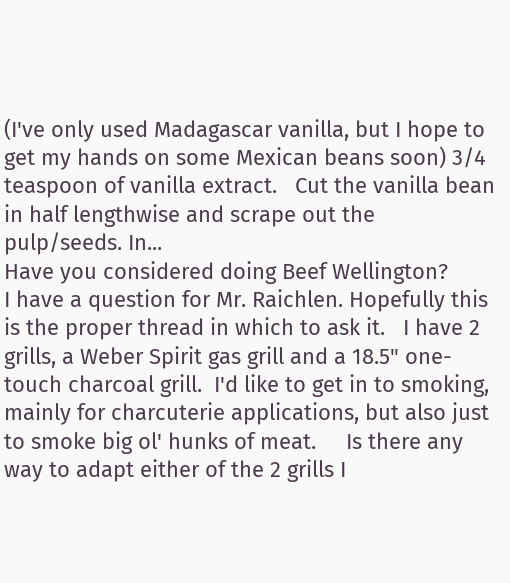(I've only used Madagascar vanilla, but I hope to get my hands on some Mexican beans soon) 3/4 teaspoon of vanilla extract.   Cut the vanilla bean in half lengthwise and scrape out the pulp/seeds. In...
Have you considered doing Beef Wellington?
I have a question for Mr. Raichlen. Hopefully this is the proper thread in which to ask it.   I have 2 grills, a Weber Spirit gas grill and a 18.5" one-touch charcoal grill.  I'd like to get in to smoking, mainly for charcuterie applications, but also just to smoke big ol' hunks of meat.     Is there any way to adapt either of the 2 grills I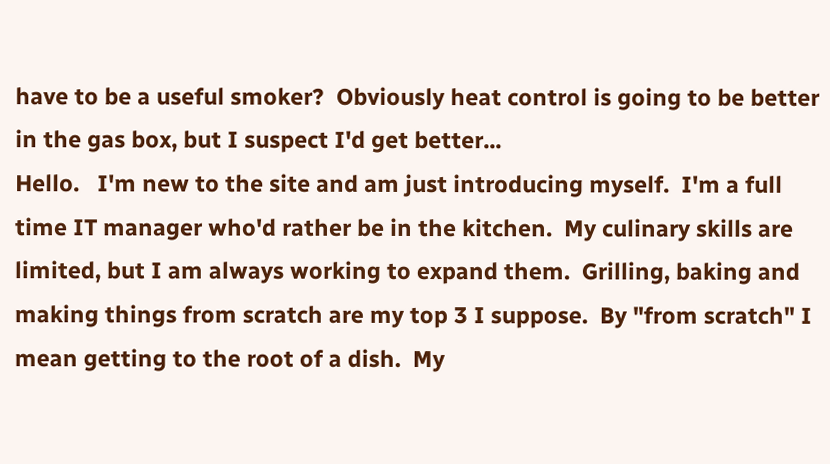have to be a useful smoker?  Obviously heat control is going to be better in the gas box, but I suspect I'd get better...
Hello.   I'm new to the site and am just introducing myself.  I'm a full time IT manager who'd rather be in the kitchen.  My culinary skills are limited, but I am always working to expand them.  Grilling, baking and making things from scratch are my top 3 I suppose.  By "from scratch" I mean getting to the root of a dish.  My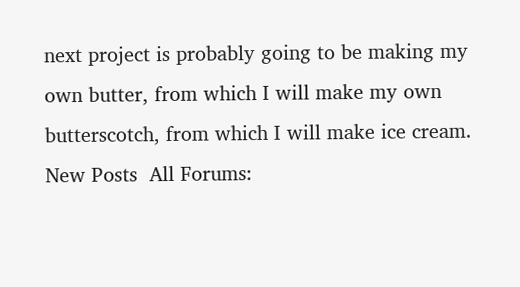next project is probably going to be making my own butter, from which I will make my own butterscotch, from which I will make ice cream.
New Posts  All Forums: